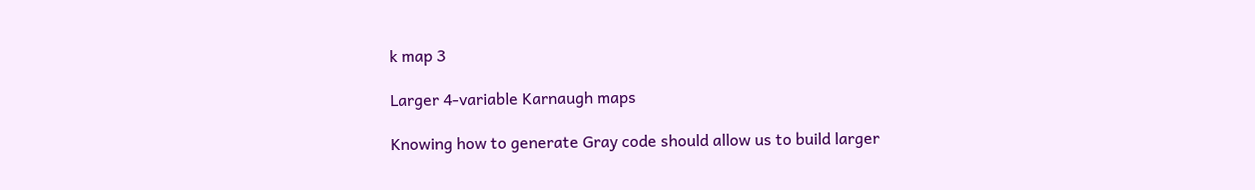k map 3

Larger 4-variable Karnaugh maps

Knowing how to generate Gray code should allow us to build larger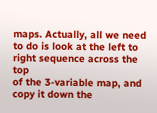maps. Actually, all we need to do is look at the left to right sequence across the top
of the 3-variable map, and copy it down the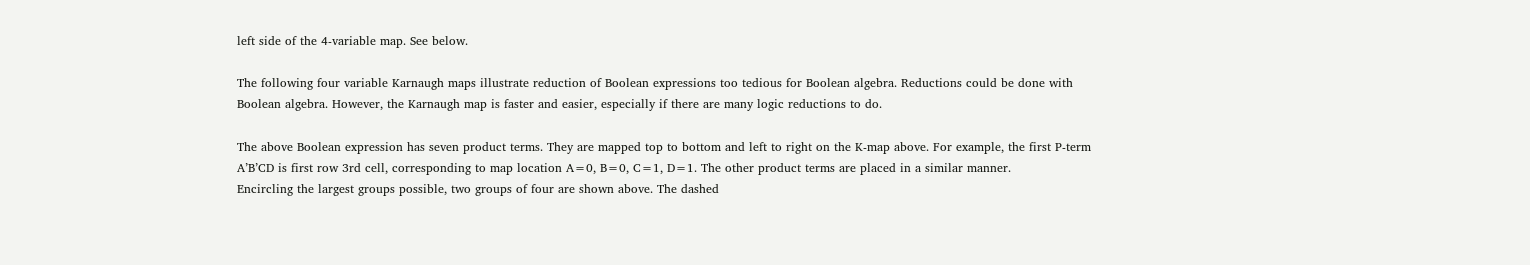left side of the 4-variable map. See below.

The following four variable Karnaugh maps illustrate reduction of Boolean expressions too tedious for Boolean algebra. Reductions could be done with
Boolean algebra. However, the Karnaugh map is faster and easier, especially if there are many logic reductions to do.

The above Boolean expression has seven product terms. They are mapped top to bottom and left to right on the K-map above. For example, the first P-term
A’B’CD is first row 3rd cell, corresponding to map location A=0, B=0, C=1, D=1. The other product terms are placed in a similar manner.
Encircling the largest groups possible, two groups of four are shown above. The dashed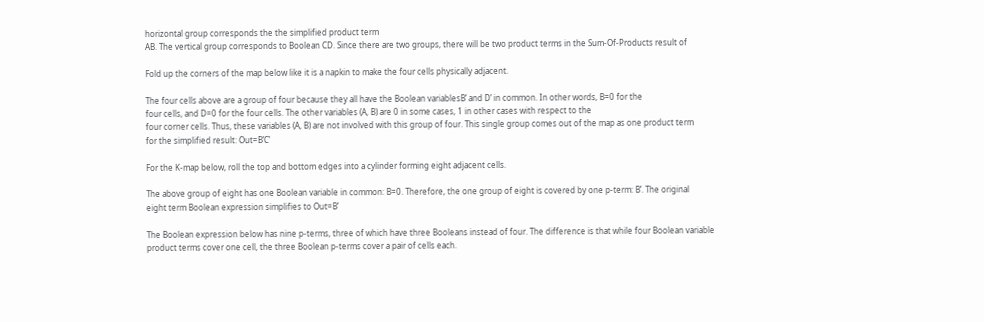horizontal group corresponds the the simplified product term
AB. The vertical group corresponds to Boolean CD. Since there are two groups, there will be two product terms in the Sum-Of-Products result of

Fold up the corners of the map below like it is a napkin to make the four cells physically adjacent.

The four cells above are a group of four because they all have the Boolean variablesB’ and D’ in common. In other words, B=0 for the
four cells, and D=0 for the four cells. The other variables (A, B) are 0 in some cases, 1 in other cases with respect to the
four corner cells. Thus, these variables (A, B) are not involved with this group of four. This single group comes out of the map as one product term
for the simplified result: Out=B’C’

For the K-map below, roll the top and bottom edges into a cylinder forming eight adjacent cells.

The above group of eight has one Boolean variable in common: B=0. Therefore, the one group of eight is covered by one p-term: B’. The original
eight term Boolean expression simplifies to Out=B’

The Boolean expression below has nine p-terms, three of which have three Booleans instead of four. The difference is that while four Boolean variable
product terms cover one cell, the three Boolean p-terms cover a pair of cells each.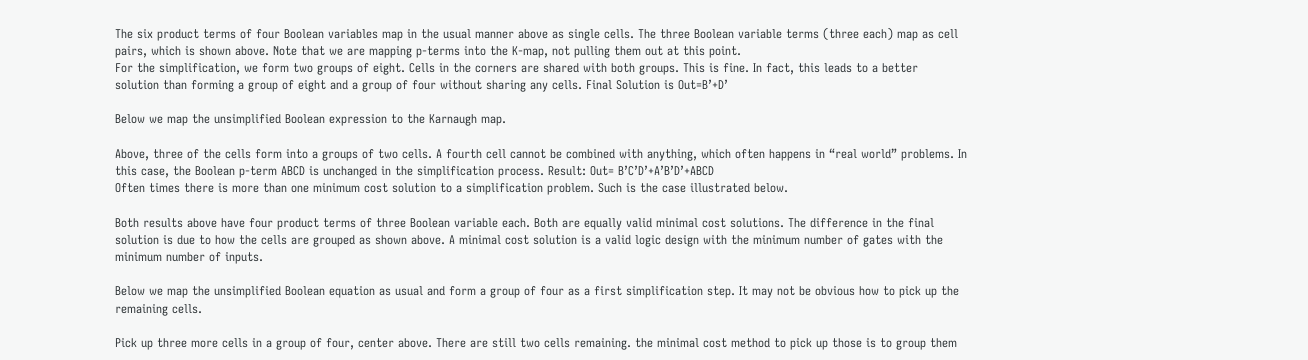The six product terms of four Boolean variables map in the usual manner above as single cells. The three Boolean variable terms (three each) map as cell
pairs, which is shown above. Note that we are mapping p-terms into the K-map, not pulling them out at this point.
For the simplification, we form two groups of eight. Cells in the corners are shared with both groups. This is fine. In fact, this leads to a better
solution than forming a group of eight and a group of four without sharing any cells. Final Solution is Out=B’+D’

Below we map the unsimplified Boolean expression to the Karnaugh map.

Above, three of the cells form into a groups of two cells. A fourth cell cannot be combined with anything, which often happens in “real world” problems. In
this case, the Boolean p-term ABCD is unchanged in the simplification process. Result: Out= B’C’D’+A’B’D’+ABCD
Often times there is more than one minimum cost solution to a simplification problem. Such is the case illustrated below.

Both results above have four product terms of three Boolean variable each. Both are equally valid minimal cost solutions. The difference in the final
solution is due to how the cells are grouped as shown above. A minimal cost solution is a valid logic design with the minimum number of gates with the
minimum number of inputs.

Below we map the unsimplified Boolean equation as usual and form a group of four as a first simplification step. It may not be obvious how to pick up the
remaining cells.

Pick up three more cells in a group of four, center above. There are still two cells remaining. the minimal cost method to pick up those is to group them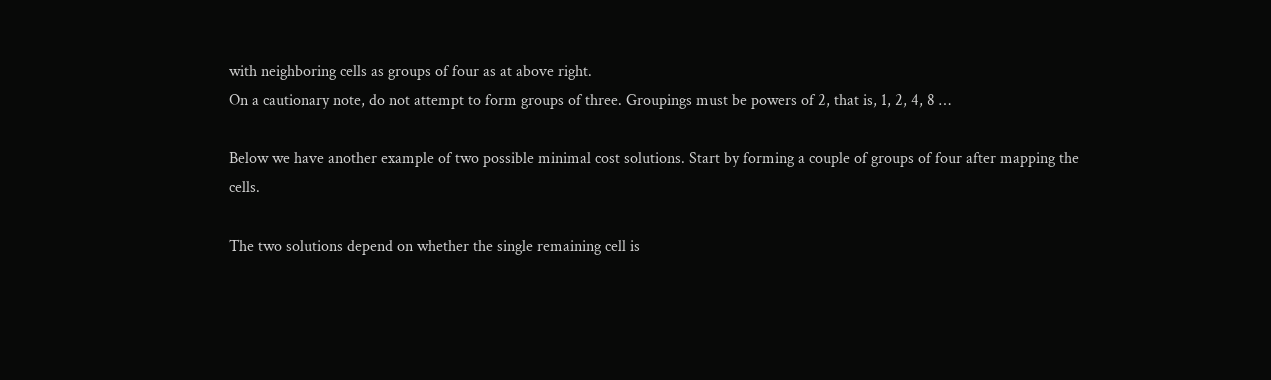with neighboring cells as groups of four as at above right.
On a cautionary note, do not attempt to form groups of three. Groupings must be powers of 2, that is, 1, 2, 4, 8 …

Below we have another example of two possible minimal cost solutions. Start by forming a couple of groups of four after mapping the cells.

The two solutions depend on whether the single remaining cell is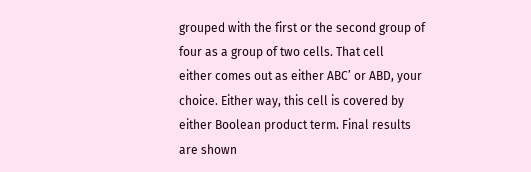grouped with the first or the second group of four as a group of two cells. That cell
either comes out as either ABC’ or ABD, your choice. Either way, this cell is covered by either Boolean product term. Final results are shown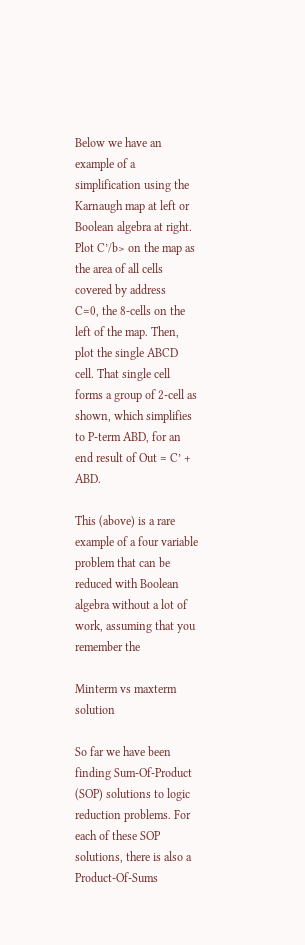Below we have an example of a simplification using the Karnaugh map at left or Boolean algebra at right. Plot C’/b> on the map as the area of all cells
covered by address
C=0, the 8-cells on the left of the map. Then, plot the single ABCD cell. That single cell forms a group of 2-cell as
shown, which simplifies to P-term ABD, for an end result of Out = C’ + ABD.

This (above) is a rare example of a four variable problem that can be reduced with Boolean algebra without a lot of work, assuming that you remember the

Minterm vs maxterm solution

So far we have been finding Sum-Of-Product (SOP) solutions to logic reduction problems. For each of these SOP solutions, there is also a Product-Of-Sums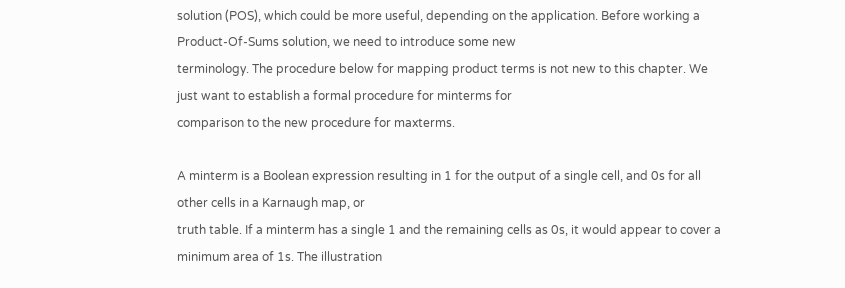solution (POS), which could be more useful, depending on the application. Before working a Product-Of-Sums solution, we need to introduce some new
terminology. The procedure below for mapping product terms is not new to this chapter. We just want to establish a formal procedure for minterms for
comparison to the new procedure for maxterms.

A minterm is a Boolean expression resulting in 1 for the output of a single cell, and 0s for all other cells in a Karnaugh map, or
truth table. If a minterm has a single 1 and the remaining cells as 0s, it would appear to cover a minimum area of 1s. The illustration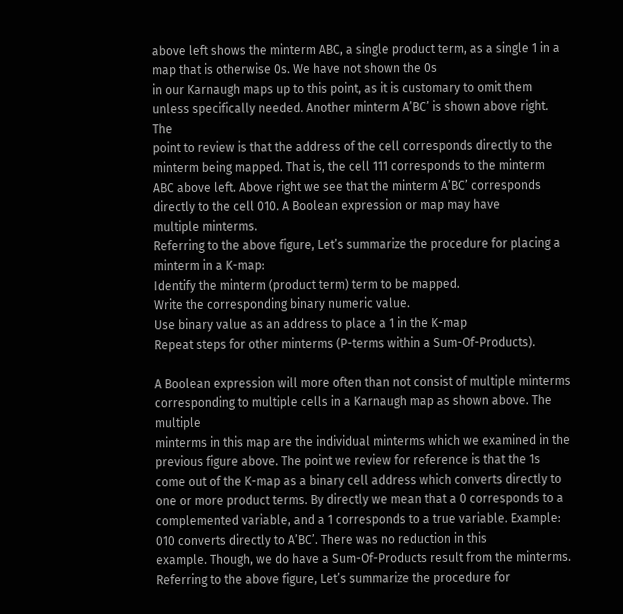above left shows the minterm ABC, a single product term, as a single 1 in a map that is otherwise 0s. We have not shown the 0s
in our Karnaugh maps up to this point, as it is customary to omit them unless specifically needed. Another minterm A’BC’ is shown above right. The
point to review is that the address of the cell corresponds directly to the minterm being mapped. That is, the cell 111 corresponds to the minterm
ABC above left. Above right we see that the minterm A’BC’ corresponds directly to the cell 010. A Boolean expression or map may have
multiple minterms.
Referring to the above figure, Let’s summarize the procedure for placing a minterm in a K-map:
Identify the minterm (product term) term to be mapped.
Write the corresponding binary numeric value.
Use binary value as an address to place a 1 in the K-map
Repeat steps for other minterms (P-terms within a Sum-Of-Products).

A Boolean expression will more often than not consist of multiple minterms corresponding to multiple cells in a Karnaugh map as shown above. The multiple
minterms in this map are the individual minterms which we examined in the previous figure above. The point we review for reference is that the 1s
come out of the K-map as a binary cell address which converts directly to one or more product terms. By directly we mean that a 0 corresponds to a
complemented variable, and a 1 corresponds to a true variable. Example: 010 converts directly to A’BC’. There was no reduction in this
example. Though, we do have a Sum-Of-Products result from the minterms.
Referring to the above figure, Let’s summarize the procedure for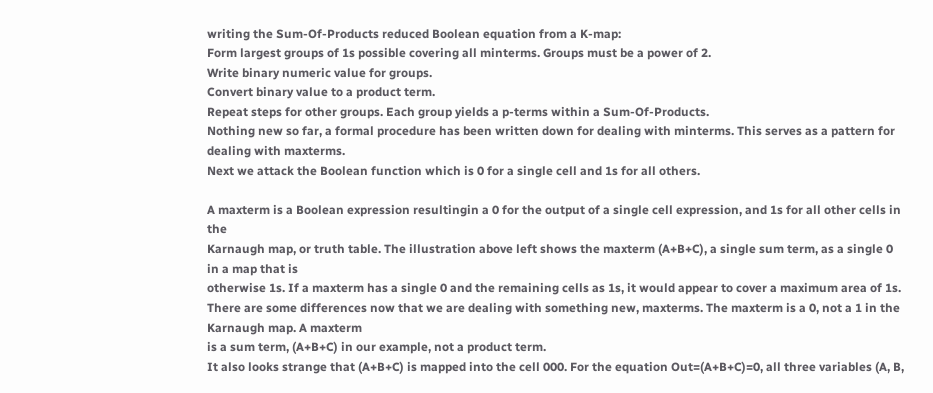writing the Sum-Of-Products reduced Boolean equation from a K-map:
Form largest groups of 1s possible covering all minterms. Groups must be a power of 2.
Write binary numeric value for groups.
Convert binary value to a product term.
Repeat steps for other groups. Each group yields a p-terms within a Sum-Of-Products.
Nothing new so far, a formal procedure has been written down for dealing with minterms. This serves as a pattern for dealing with maxterms.
Next we attack the Boolean function which is 0 for a single cell and 1s for all others.

A maxterm is a Boolean expression resultingin a 0 for the output of a single cell expression, and 1s for all other cells in the
Karnaugh map, or truth table. The illustration above left shows the maxterm (A+B+C), a single sum term, as a single 0 in a map that is
otherwise 1s. If a maxterm has a single 0 and the remaining cells as 1s, it would appear to cover a maximum area of 1s.
There are some differences now that we are dealing with something new, maxterms. The maxterm is a 0, not a 1 in the Karnaugh map. A maxterm
is a sum term, (A+B+C) in our example, not a product term.
It also looks strange that (A+B+C) is mapped into the cell 000. For the equation Out=(A+B+C)=0, all three variables (A, B,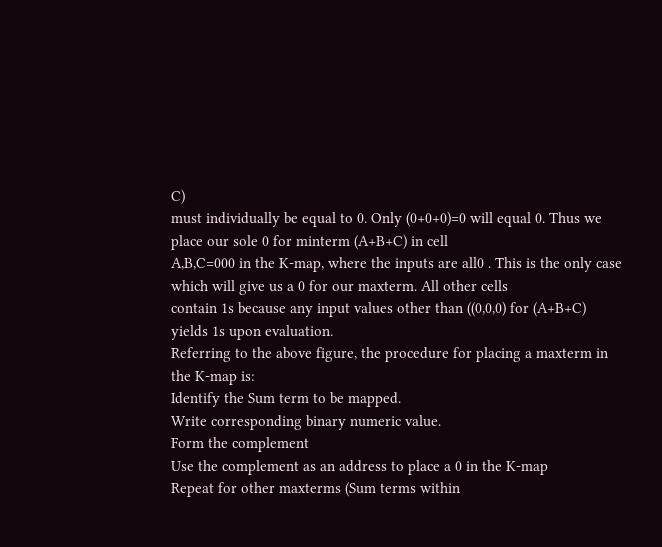C)
must individually be equal to 0. Only (0+0+0)=0 will equal 0. Thus we place our sole 0 for minterm (A+B+C) in cell
A,B,C=000 in the K-map, where the inputs are all0 . This is the only case which will give us a 0 for our maxterm. All other cells
contain 1s because any input values other than ((0,0,0) for (A+B+C) yields 1s upon evaluation.
Referring to the above figure, the procedure for placing a maxterm in the K-map is:
Identify the Sum term to be mapped.
Write corresponding binary numeric value.
Form the complement
Use the complement as an address to place a 0 in the K-map
Repeat for other maxterms (Sum terms within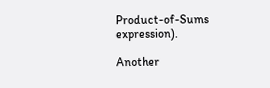Product-of-Sums expression).

Another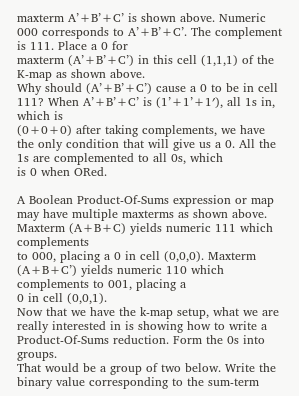maxterm A’+B’+C’ is shown above. Numeric 000 corresponds to A’+B’+C’. The complement is 111. Place a 0 for
maxterm (A’+B’+C’) in this cell (1,1,1) of the K-map as shown above.
Why should (A’+B’+C’) cause a 0 to be in cell 111? When A’+B’+C’ is (1’+1’+1′), all 1s in, which is
(0+0+0) after taking complements, we have the only condition that will give us a 0. All the 1s are complemented to all 0s, which
is 0 when ORed.

A Boolean Product-Of-Sums expression or map may have multiple maxterms as shown above. Maxterm (A+B+C) yields numeric 111 which complements
to 000, placing a 0 in cell (0,0,0). Maxterm (A+B+C’) yields numeric 110 which complements to 001, placing a
0 in cell (0,0,1).
Now that we have the k-map setup, what we are really interested in is showing how to write a Product-Of-Sums reduction. Form the 0s into groups.
That would be a group of two below. Write the binary value corresponding to the sum-term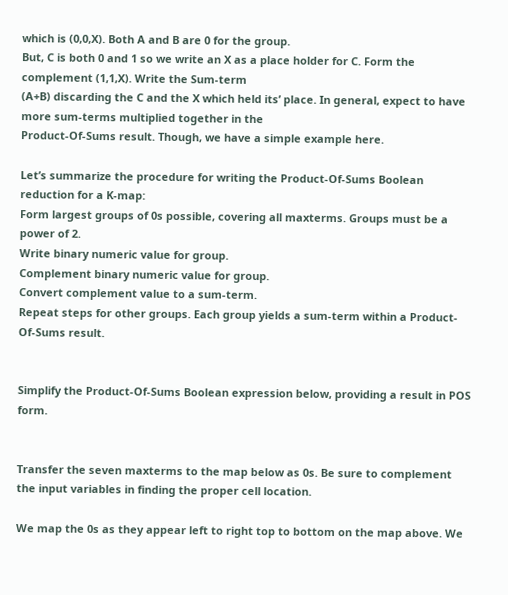which is (0,0,X). Both A and B are 0 for the group.
But, C is both 0 and 1 so we write an X as a place holder for C. Form the complement (1,1,X). Write the Sum-term
(A+B) discarding the C and the X which held its’ place. In general, expect to have more sum-terms multiplied together in the
Product-Of-Sums result. Though, we have a simple example here.

Let’s summarize the procedure for writing the Product-Of-Sums Boolean reduction for a K-map:
Form largest groups of 0s possible, covering all maxterms. Groups must be a power of 2.
Write binary numeric value for group.
Complement binary numeric value for group.
Convert complement value to a sum-term.
Repeat steps for other groups. Each group yields a sum-term within a Product-Of-Sums result.


Simplify the Product-Of-Sums Boolean expression below, providing a result in POS form.


Transfer the seven maxterms to the map below as 0s. Be sure to complement the input variables in finding the proper cell location.

We map the 0s as they appear left to right top to bottom on the map above. We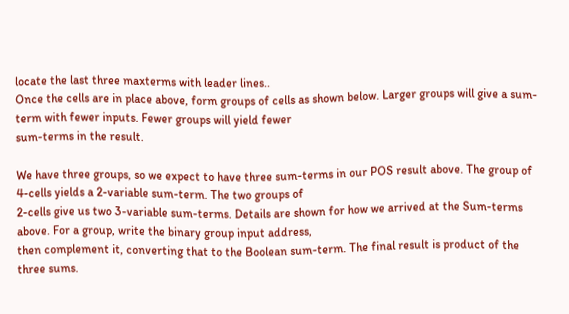locate the last three maxterms with leader lines..
Once the cells are in place above, form groups of cells as shown below. Larger groups will give a sum-term with fewer inputs. Fewer groups will yield fewer
sum-terms in the result.

We have three groups, so we expect to have three sum-terms in our POS result above. The group of 4-cells yields a 2-variable sum-term. The two groups of
2-cells give us two 3-variable sum-terms. Details are shown for how we arrived at the Sum-terms above. For a group, write the binary group input address,
then complement it, converting that to the Boolean sum-term. The final result is product of the three sums.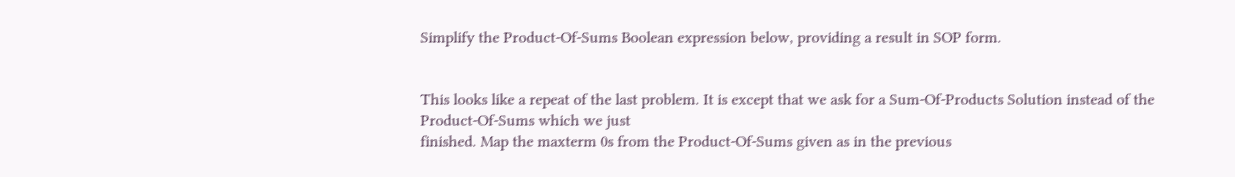Simplify the Product-Of-Sums Boolean expression below, providing a result in SOP form.


This looks like a repeat of the last problem. It is except that we ask for a Sum-Of-Products Solution instead of the Product-Of-Sums which we just
finished. Map the maxterm 0s from the Product-Of-Sums given as in the previous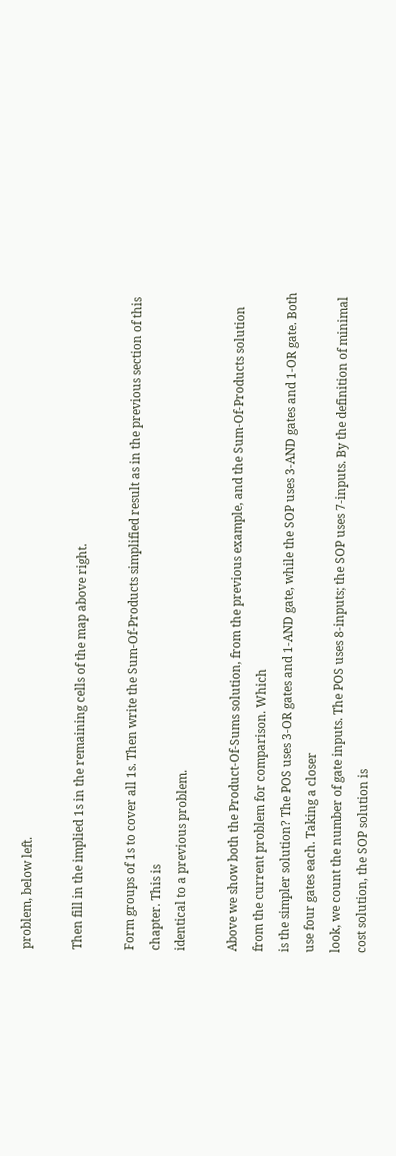problem, below left.

Then fill in the implied 1s in the remaining cells of the map above right.

Form groups of 1s to cover all 1s. Then write the Sum-Of-Products simplified result as in the previous section of this chapter. This is
identical to a previous problem.

Above we show both the Product-Of-Sums solution, from the previous example, and the Sum-Of-Products solution from the current problem for comparison. Which
is the simpler solution? The POS uses 3-OR gates and 1-AND gate, while the SOP uses 3-AND gates and 1-OR gate. Both use four gates each. Taking a closer
look, we count the number of gate inputs. The POS uses 8-inputs; the SOP uses 7-inputs. By the definition of minimal cost solution, the SOP solution is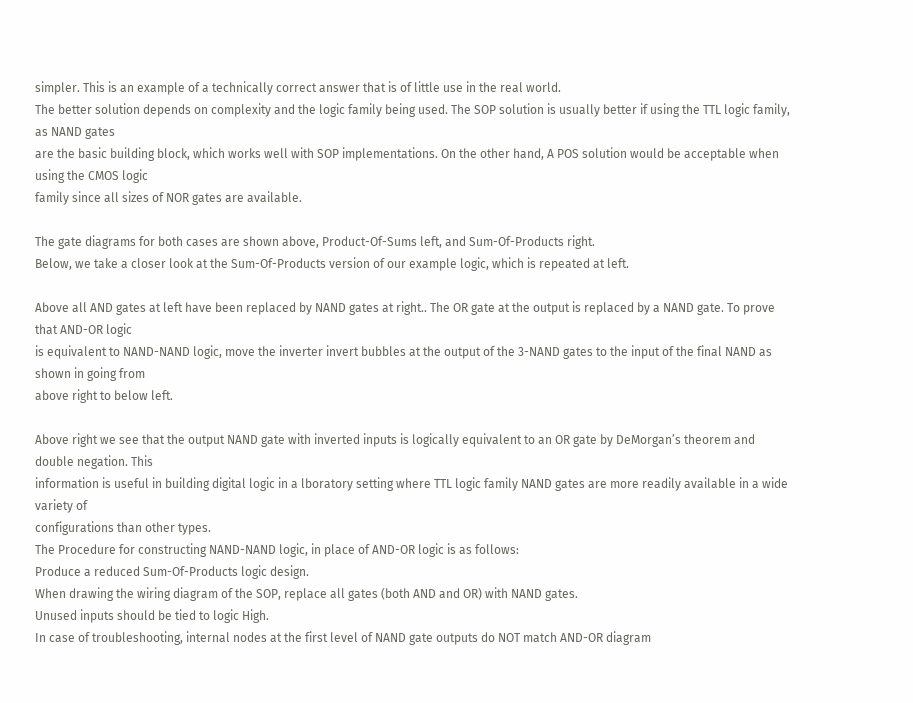simpler. This is an example of a technically correct answer that is of little use in the real world.
The better solution depends on complexity and the logic family being used. The SOP solution is usually better if using the TTL logic family, as NAND gates
are the basic building block, which works well with SOP implementations. On the other hand, A POS solution would be acceptable when using the CMOS logic
family since all sizes of NOR gates are available.

The gate diagrams for both cases are shown above, Product-Of-Sums left, and Sum-Of-Products right.
Below, we take a closer look at the Sum-Of-Products version of our example logic, which is repeated at left.

Above all AND gates at left have been replaced by NAND gates at right.. The OR gate at the output is replaced by a NAND gate. To prove that AND-OR logic
is equivalent to NAND-NAND logic, move the inverter invert bubbles at the output of the 3-NAND gates to the input of the final NAND as shown in going from
above right to below left.

Above right we see that the output NAND gate with inverted inputs is logically equivalent to an OR gate by DeMorgan’s theorem and double negation. This
information is useful in building digital logic in a lboratory setting where TTL logic family NAND gates are more readily available in a wide variety of
configurations than other types.
The Procedure for constructing NAND-NAND logic, in place of AND-OR logic is as follows:
Produce a reduced Sum-Of-Products logic design.
When drawing the wiring diagram of the SOP, replace all gates (both AND and OR) with NAND gates.
Unused inputs should be tied to logic High.
In case of troubleshooting, internal nodes at the first level of NAND gate outputs do NOT match AND-OR diagram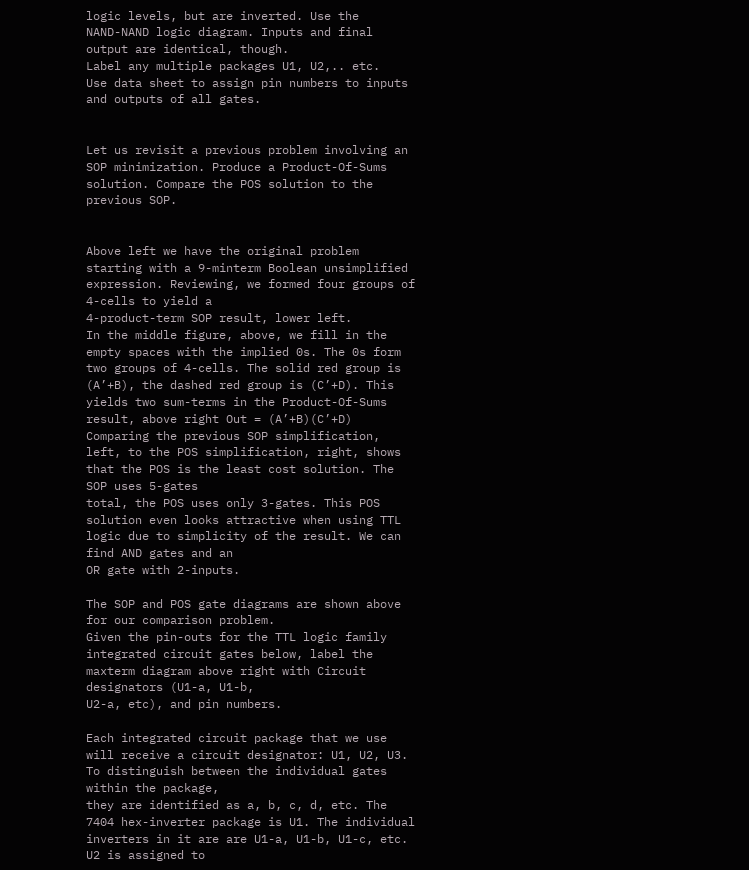logic levels, but are inverted. Use the
NAND-NAND logic diagram. Inputs and final output are identical, though.
Label any multiple packages U1, U2,.. etc.
Use data sheet to assign pin numbers to inputs and outputs of all gates.


Let us revisit a previous problem involving an SOP minimization. Produce a Product-Of-Sums solution. Compare the POS solution to the previous SOP.


Above left we have the original problem starting with a 9-minterm Boolean unsimplified expression. Reviewing, we formed four groups of 4-cells to yield a
4-product-term SOP result, lower left.
In the middle figure, above, we fill in the empty spaces with the implied 0s. The 0s form two groups of 4-cells. The solid red group is
(A’+B), the dashed red group is (C’+D). This yields two sum-terms in the Product-Of-Sums result, above right Out = (A’+B)(C’+D)
Comparing the previous SOP simplification, left, to the POS simplification, right, shows that the POS is the least cost solution. The SOP uses 5-gates
total, the POS uses only 3-gates. This POS solution even looks attractive when using TTL logic due to simplicity of the result. We can find AND gates and an
OR gate with 2-inputs.

The SOP and POS gate diagrams are shown above for our comparison problem.
Given the pin-outs for the TTL logic family integrated circuit gates below, label the maxterm diagram above right with Circuit designators (U1-a, U1-b,
U2-a, etc), and pin numbers.

Each integrated circuit package that we use will receive a circuit designator: U1, U2, U3. To distinguish between the individual gates within the package,
they are identified as a, b, c, d, etc. The 7404 hex-inverter package is U1. The individual inverters in it are are U1-a, U1-b, U1-c, etc. U2 is assigned to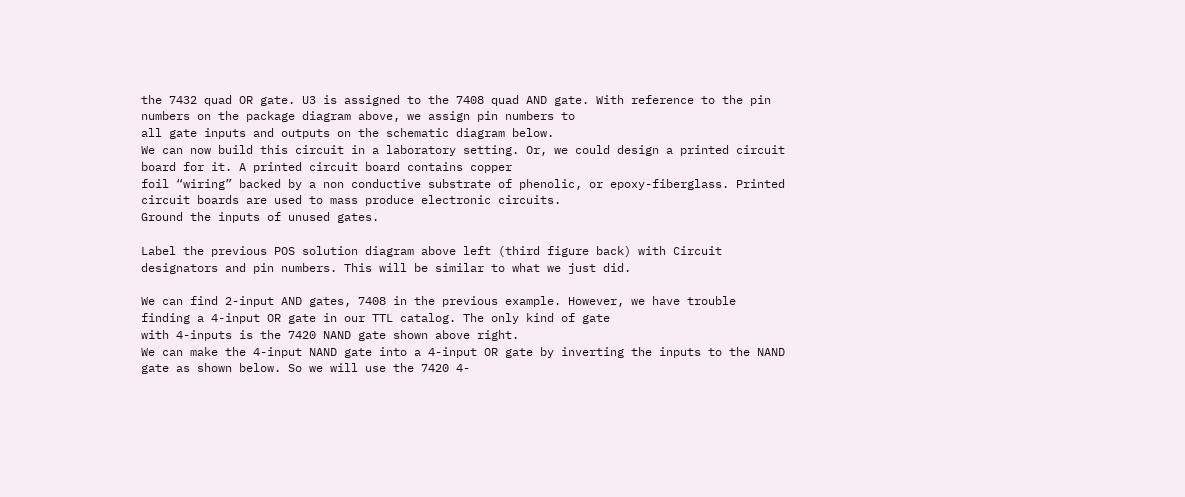the 7432 quad OR gate. U3 is assigned to the 7408 quad AND gate. With reference to the pin numbers on the package diagram above, we assign pin numbers to
all gate inputs and outputs on the schematic diagram below.
We can now build this circuit in a laboratory setting. Or, we could design a printed circuit board for it. A printed circuit board contains copper
foil “wiring” backed by a non conductive substrate of phenolic, or epoxy-fiberglass. Printed circuit boards are used to mass produce electronic circuits.
Ground the inputs of unused gates.

Label the previous POS solution diagram above left (third figure back) with Circuit designators and pin numbers. This will be similar to what we just did.

We can find 2-input AND gates, 7408 in the previous example. However, we have trouble finding a 4-input OR gate in our TTL catalog. The only kind of gate
with 4-inputs is the 7420 NAND gate shown above right.
We can make the 4-input NAND gate into a 4-input OR gate by inverting the inputs to the NAND gate as shown below. So we will use the 7420 4-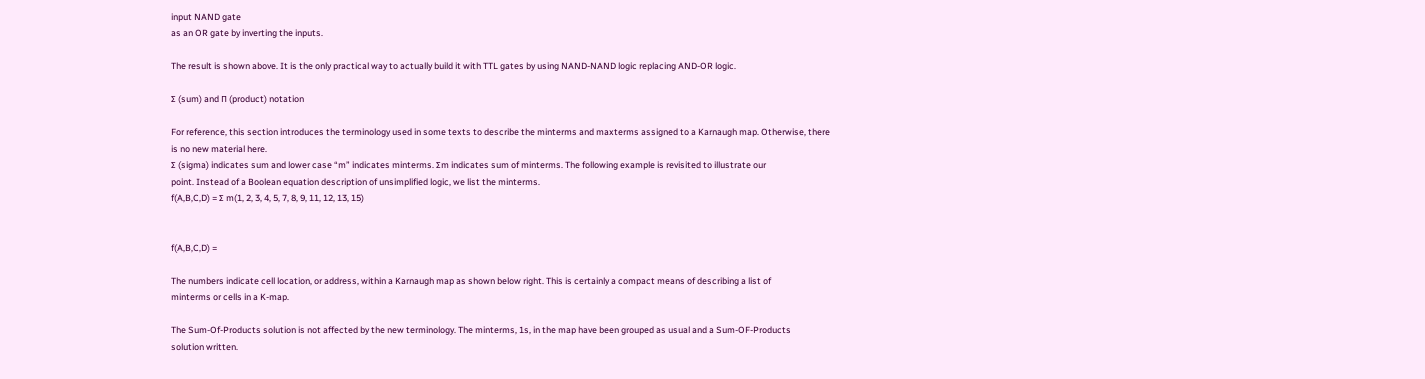input NAND gate
as an OR gate by inverting the inputs.

The result is shown above. It is the only practical way to actually build it with TTL gates by using NAND-NAND logic replacing AND-OR logic.

Σ (sum) and Π (product) notation

For reference, this section introduces the terminology used in some texts to describe the minterms and maxterms assigned to a Karnaugh map. Otherwise, there
is no new material here.
Σ (sigma) indicates sum and lower case “m” indicates minterms. Σm indicates sum of minterms. The following example is revisited to illustrate our
point. Instead of a Boolean equation description of unsimplified logic, we list the minterms.
f(A,B,C,D) = Σ m(1, 2, 3, 4, 5, 7, 8, 9, 11, 12, 13, 15)


f(A,B,C,D) =

The numbers indicate cell location, or address, within a Karnaugh map as shown below right. This is certainly a compact means of describing a list of
minterms or cells in a K-map.

The Sum-Of-Products solution is not affected by the new terminology. The minterms, 1s, in the map have been grouped as usual and a Sum-OF-Products
solution written.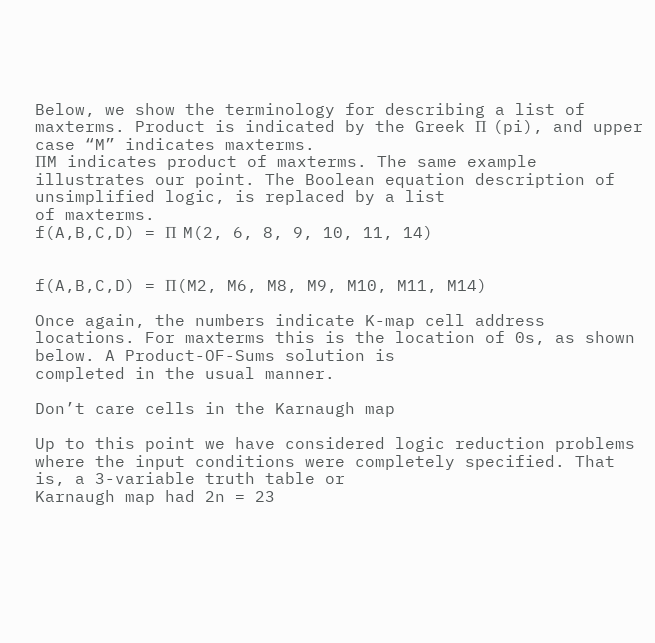Below, we show the terminology for describing a list of maxterms. Product is indicated by the Greek Π (pi), and upper case “M” indicates maxterms.
ΠM indicates product of maxterms. The same example illustrates our point. The Boolean equation description of unsimplified logic, is replaced by a list
of maxterms.
f(A,B,C,D) = Π M(2, 6, 8, 9, 10, 11, 14)


f(A,B,C,D) = Π(M2, M6, M8, M9, M10, M11, M14)

Once again, the numbers indicate K-map cell address locations. For maxterms this is the location of 0s, as shown below. A Product-OF-Sums solution is
completed in the usual manner.

Don’t care cells in the Karnaugh map

Up to this point we have considered logic reduction problems where the input conditions were completely specified. That is, a 3-variable truth table or
Karnaugh map had 2n = 23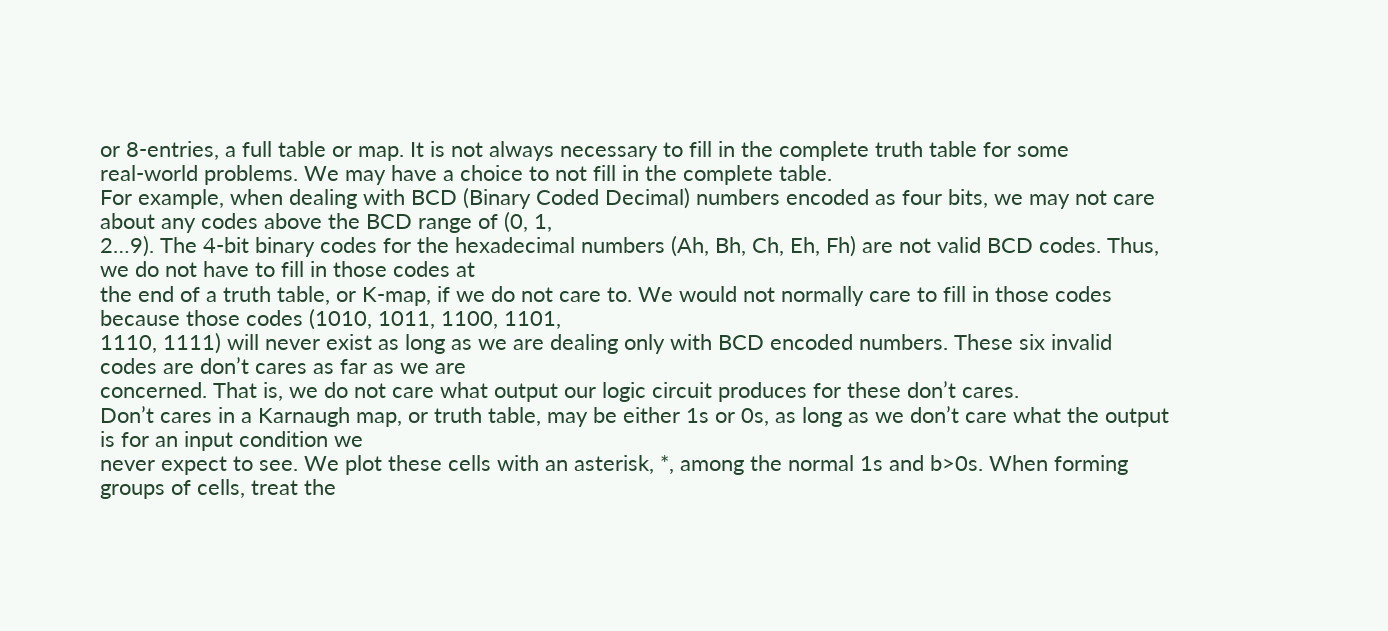or 8-entries, a full table or map. It is not always necessary to fill in the complete truth table for some
real-world problems. We may have a choice to not fill in the complete table.
For example, when dealing with BCD (Binary Coded Decimal) numbers encoded as four bits, we may not care about any codes above the BCD range of (0, 1,
2…9). The 4-bit binary codes for the hexadecimal numbers (Ah, Bh, Ch, Eh, Fh) are not valid BCD codes. Thus, we do not have to fill in those codes at
the end of a truth table, or K-map, if we do not care to. We would not normally care to fill in those codes because those codes (1010, 1011, 1100, 1101,
1110, 1111) will never exist as long as we are dealing only with BCD encoded numbers. These six invalid codes are don’t cares as far as we are
concerned. That is, we do not care what output our logic circuit produces for these don’t cares.
Don’t cares in a Karnaugh map, or truth table, may be either 1s or 0s, as long as we don’t care what the output is for an input condition we
never expect to see. We plot these cells with an asterisk, *, among the normal 1s and b>0s. When forming groups of cells, treat the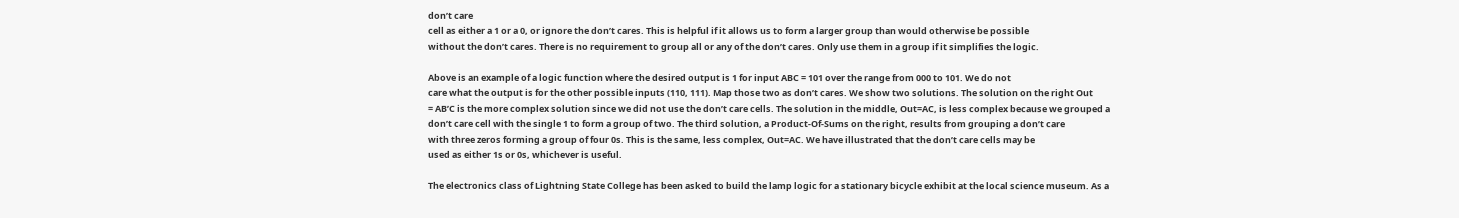don’t care
cell as either a 1 or a 0, or ignore the don’t cares. This is helpful if it allows us to form a larger group than would otherwise be possible
without the don’t cares. There is no requirement to group all or any of the don’t cares. Only use them in a group if it simplifies the logic.

Above is an example of a logic function where the desired output is 1 for input ABC = 101 over the range from 000 to 101. We do not
care what the output is for the other possible inputs (110, 111). Map those two as don’t cares. We show two solutions. The solution on the right Out
= AB’C is the more complex solution since we did not use the don’t care cells. The solution in the middle, Out=AC, is less complex because we grouped a
don’t care cell with the single 1 to form a group of two. The third solution, a Product-Of-Sums on the right, results from grouping a don’t care
with three zeros forming a group of four 0s. This is the same, less complex, Out=AC. We have illustrated that the don’t care cells may be
used as either 1s or 0s, whichever is useful.

The electronics class of Lightning State College has been asked to build the lamp logic for a stationary bicycle exhibit at the local science museum. As a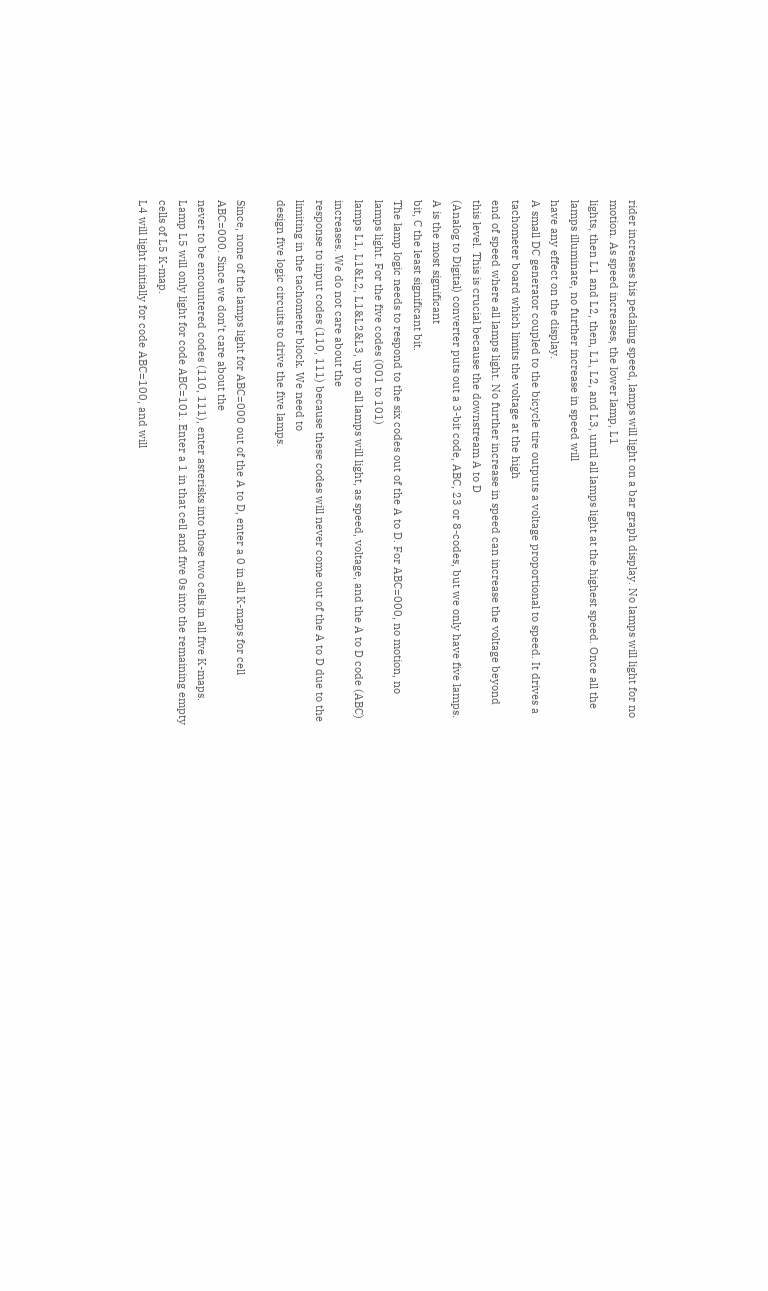rider increases his pedaling speed, lamps will light on a bar graph display. No lamps will light for no motion. As speed increases, the lower lamp, L1
lights, then L1 and L2, then, L1, L2, and L3, until all lamps light at the highest speed. Once all the lamps illuminate, no further increase in speed will
have any effect on the display.
A small DC generator coupled to the bicycle tire outputs a voltage proportional to speed. It drives a tachometer board which limits the voltage at the high
end of speed where all lamps light. No further increase in speed can increase the voltage beyond this level. This is crucial because the downstream A to D
(Analog to Digital) converter puts out a 3-bit code, ABC, 23 or 8-codes, but we only have five lamps. A is the most significant
bit, C the least significant bit.
The lamp logic needs to respond to the six codes out of the A to D. For ABC=000, no motion, no lamps light. For the five codes (001 to 101)
lamps L1, L1&L2, L1&L2&L3, up to all lamps will light, as speed, voltage, and the A to D code (ABC) increases. We do not care about the
response to input codes (110, 111) because these codes will never come out of the A to D due to the limiting in the tachometer block. We need to
design five logic circuits to drive the five lamps.

Since, none of the lamps light for ABC=000 out of the A to D, enter a 0 in all K-maps for cell ABC=000. Since we don’t care about the
never to be encountered codes (110, 111), enter asterisks into those two cells in all five K-maps.
Lamp L5 will only light for code ABC=101. Enter a 1 in that cell and five 0s into the remaining empty cells of L5 K-map.
L4 will light initially for code ABC=100, and will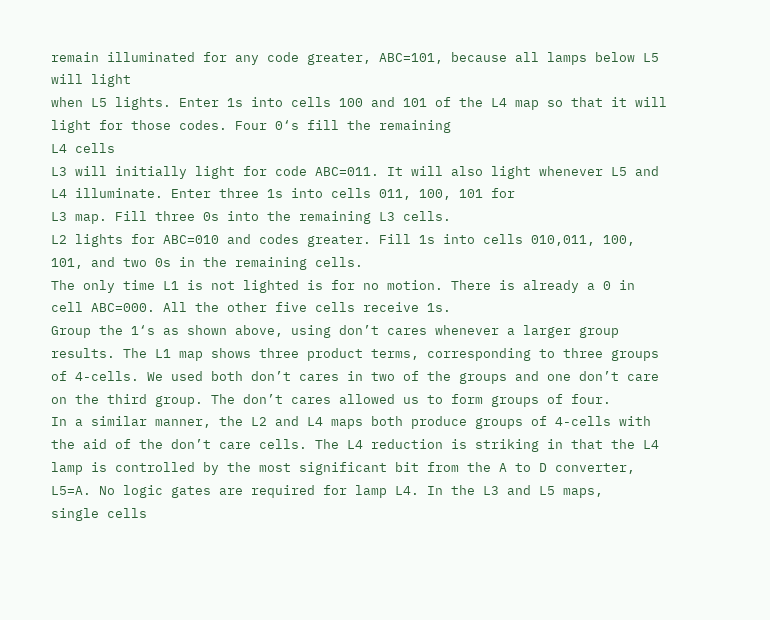remain illuminated for any code greater, ABC=101, because all lamps below L5 will light
when L5 lights. Enter 1s into cells 100 and 101 of the L4 map so that it will light for those codes. Four 0‘s fill the remaining
L4 cells
L3 will initially light for code ABC=011. It will also light whenever L5 and L4 illuminate. Enter three 1s into cells 011, 100, 101 for
L3 map. Fill three 0s into the remaining L3 cells.
L2 lights for ABC=010 and codes greater. Fill 1s into cells 010,011, 100, 101, and two 0s in the remaining cells.
The only time L1 is not lighted is for no motion. There is already a 0 in cell ABC=000. All the other five cells receive 1s.
Group the 1‘s as shown above, using don’t cares whenever a larger group results. The L1 map shows three product terms, corresponding to three groups
of 4-cells. We used both don’t cares in two of the groups and one don’t care on the third group. The don’t cares allowed us to form groups of four.
In a similar manner, the L2 and L4 maps both produce groups of 4-cells with the aid of the don’t care cells. The L4 reduction is striking in that the L4
lamp is controlled by the most significant bit from the A to D converter, L5=A. No logic gates are required for lamp L4. In the L3 and L5 maps,
single cells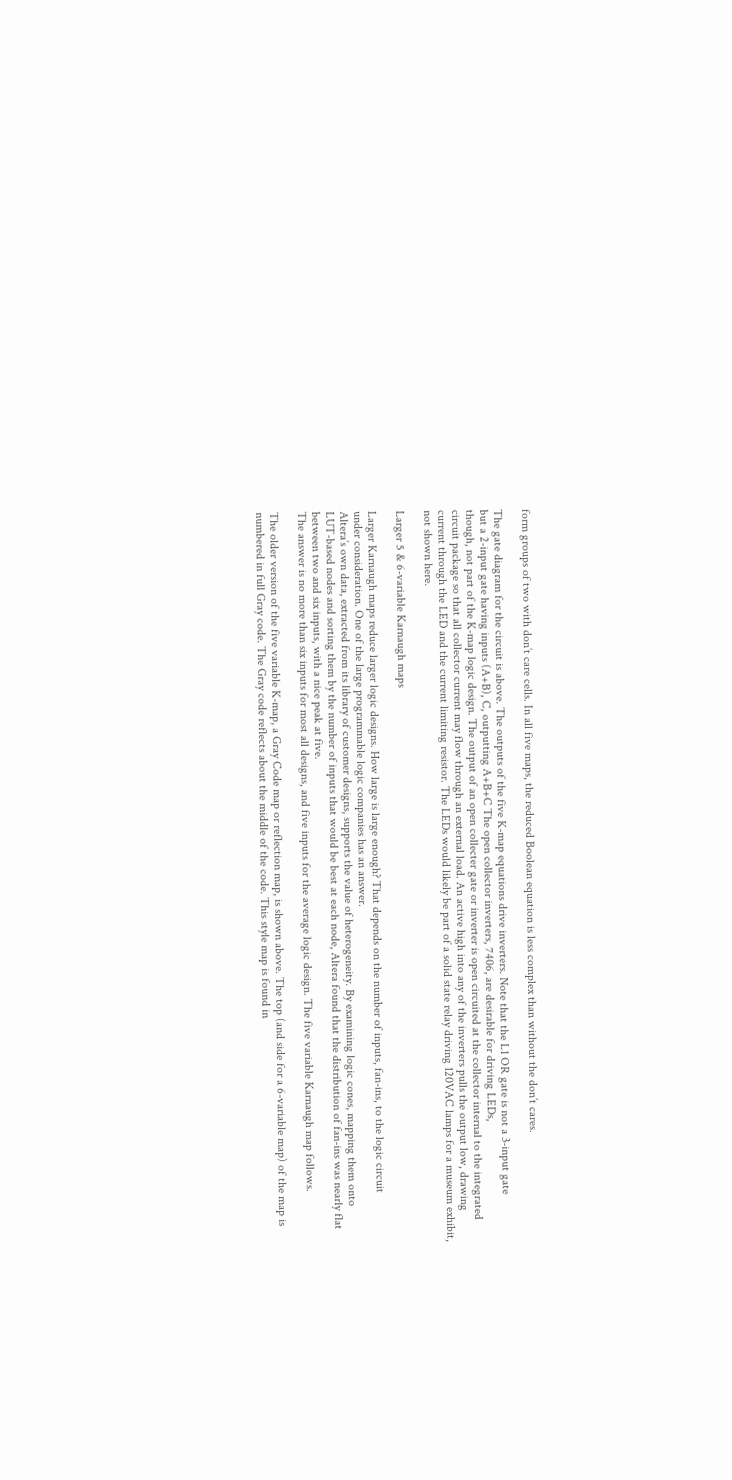form groups of two with don’t care cells. In all five maps, the reduced Boolean equation is less complex than without the don’t cares.

The gate diagram for the circuit is above. The outputs of the five K-map equations drive inverters. Note that the L1 OR gate is not a 3-input gate
but a 2-input gate having inputs (A+B), C, outputting A+B+C The open collector inverters, 7406, are desirable for driving LEDs,
though, not part of the K-map logic design. The output of an open collecter gate or inverter is open circuited at the collector internal to the integrated
circuit package so that all collector current may flow through an external load. An active high into any of the inverters pulls the output low, drawing
current through the LED and the current limiting resistor. The LEDs would likely be part of a solid state relay driving 120VAC lamps for a museum exhibit,
not shown here.

Larger 5 & 6-variable Karnaugh maps

Larger Karnaugh maps reduce larger logic designs. How large is large enough? That depends on the number of inputs, fan-ins, to the logic circuit
under consideration. One of the large programmable logic companies has an answer.
Altera’s own data, extracted from its library of customer designs, supports the value of heterogeneity. By examining logic cones, mapping them onto
LUT-based nodes and sorting them by the number of inputs that would be best at each node, Altera found that the distribution of fan-ins was nearly flat
between two and six inputs, with a nice peak at five.
The answer is no more than six inputs for most all designs, and five inputs for the average logic design. The five variable Karnaugh map follows.

The older version of the five variable K-map, a Gray Code map or reflection map, is shown above. The top (and side for a 6-variable map) of the map is
numbered in full Gray code. The Gray code reflects about the middle of the code. This style map is found in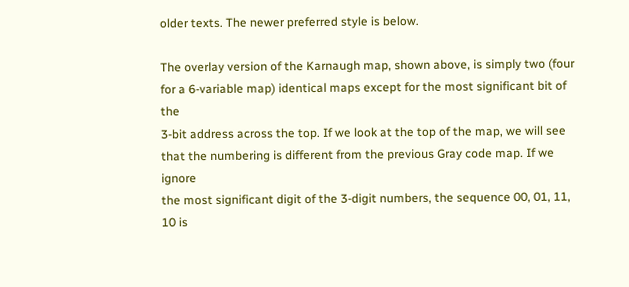older texts. The newer preferred style is below.

The overlay version of the Karnaugh map, shown above, is simply two (four for a 6-variable map) identical maps except for the most significant bit of the
3-bit address across the top. If we look at the top of the map, we will see that the numbering is different from the previous Gray code map. If we ignore
the most significant digit of the 3-digit numbers, the sequence 00, 01, 11, 10 is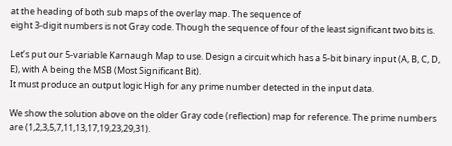at the heading of both sub maps of the overlay map. The sequence of
eight 3-digit numbers is not Gray code. Though the sequence of four of the least significant two bits is.

Let’s put our 5-variable Karnaugh Map to use. Design a circuit which has a 5-bit binary input (A, B, C, D, E), with A being the MSB (Most Significant Bit).
It must produce an output logic High for any prime number detected in the input data.

We show the solution above on the older Gray code (reflection) map for reference. The prime numbers are (1,2,3,5,7,11,13,17,19,23,29,31).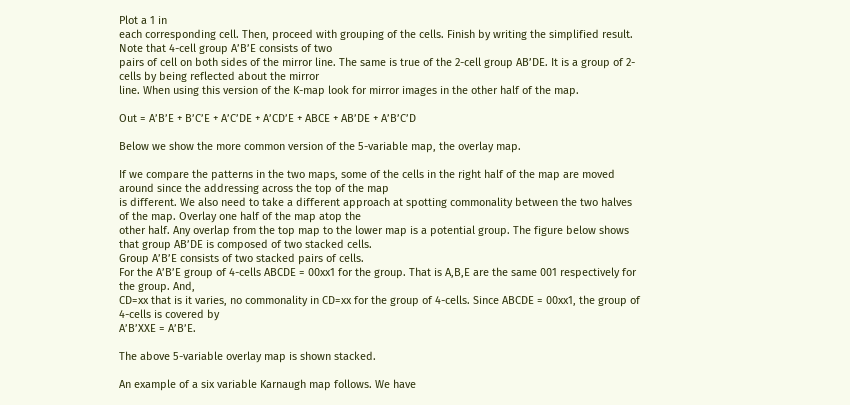Plot a 1 in
each corresponding cell. Then, proceed with grouping of the cells. Finish by writing the simplified result. Note that 4-cell group A’B’E consists of two
pairs of cell on both sides of the mirror line. The same is true of the 2-cell group AB’DE. It is a group of 2-cells by being reflected about the mirror
line. When using this version of the K-map look for mirror images in the other half of the map.

Out = A’B’E + B’C’E + A’C’DE + A’CD’E + ABCE + AB’DE + A’B’C’D

Below we show the more common version of the 5-variable map, the overlay map.

If we compare the patterns in the two maps, some of the cells in the right half of the map are moved around since the addressing across the top of the map
is different. We also need to take a different approach at spotting commonality between the two halves of the map. Overlay one half of the map atop the
other half. Any overlap from the top map to the lower map is a potential group. The figure below shows that group AB’DE is composed of two stacked cells.
Group A’B’E consists of two stacked pairs of cells.
For the A’B’E group of 4-cells ABCDE = 00xx1 for the group. That is A,B,E are the same 001 respectively for the group. And,
CD=xx that is it varies, no commonality in CD=xx for the group of 4-cells. Since ABCDE = 00xx1, the group of 4-cells is covered by
A’B’XXE = A’B’E.

The above 5-variable overlay map is shown stacked.

An example of a six variable Karnaugh map follows. We have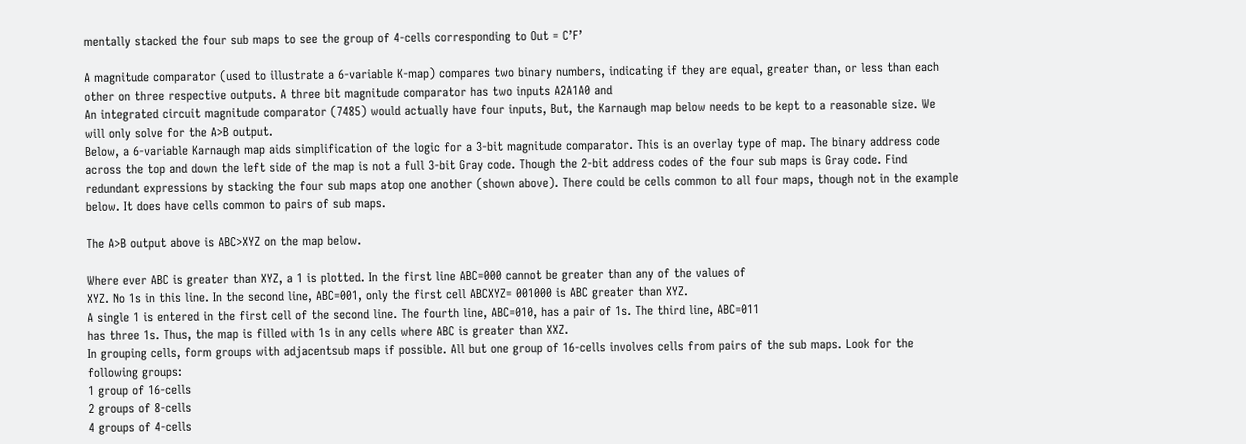mentally stacked the four sub maps to see the group of 4-cells corresponding to Out = C’F’

A magnitude comparator (used to illustrate a 6-variable K-map) compares two binary numbers, indicating if they are equal, greater than, or less than each
other on three respective outputs. A three bit magnitude comparator has two inputs A2A1A0 and
An integrated circuit magnitude comparator (7485) would actually have four inputs, But, the Karnaugh map below needs to be kept to a reasonable size. We
will only solve for the A>B output.
Below, a 6-variable Karnaugh map aids simplification of the logic for a 3-bit magnitude comparator. This is an overlay type of map. The binary address code
across the top and down the left side of the map is not a full 3-bit Gray code. Though the 2-bit address codes of the four sub maps is Gray code. Find
redundant expressions by stacking the four sub maps atop one another (shown above). There could be cells common to all four maps, though not in the example
below. It does have cells common to pairs of sub maps.

The A>B output above is ABC>XYZ on the map below.

Where ever ABC is greater than XYZ, a 1 is plotted. In the first line ABC=000 cannot be greater than any of the values of
XYZ. No 1s in this line. In the second line, ABC=001, only the first cell ABCXYZ= 001000 is ABC greater than XYZ.
A single 1 is entered in the first cell of the second line. The fourth line, ABC=010, has a pair of 1s. The third line, ABC=011
has three 1s. Thus, the map is filled with 1s in any cells where ABC is greater than XXZ.
In grouping cells, form groups with adjacentsub maps if possible. All but one group of 16-cells involves cells from pairs of the sub maps. Look for the
following groups:
1 group of 16-cells
2 groups of 8-cells
4 groups of 4-cells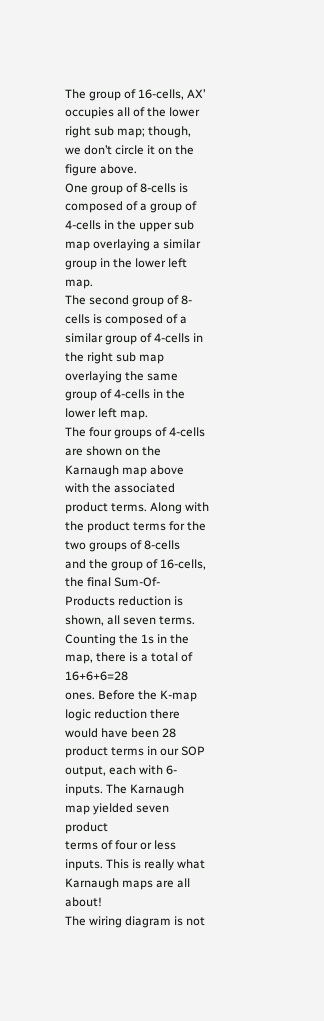The group of 16-cells, AX’ occupies all of the lower right sub map; though, we don’t circle it on the figure above.
One group of 8-cells is composed of a group of 4-cells in the upper sub map overlaying a similar group in the lower left map.
The second group of 8-cells is composed of a similar group of 4-cells in the right sub map overlaying the same group of 4-cells in the lower left map.
The four groups of 4-cells are shown on the Karnaugh map above with the associated product terms. Along with the product terms for the two groups of 8-cells
and the group of 16-cells, the final Sum-Of-Products reduction is shown, all seven terms. Counting the 1s in the map, there is a total of 16+6+6=28
ones. Before the K-map logic reduction there would have been 28 product terms in our SOP output, each with 6-inputs. The Karnaugh map yielded seven product
terms of four or less inputs. This is really what Karnaugh maps are all about!
The wiring diagram is not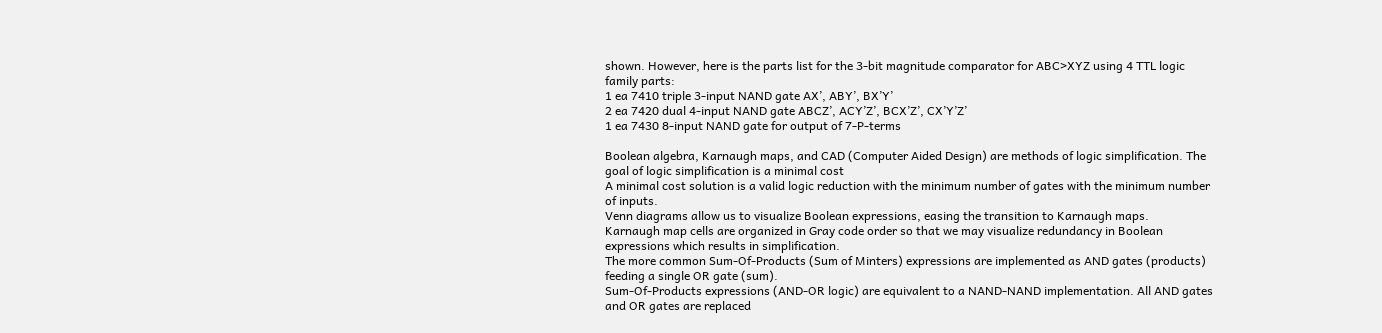shown. However, here is the parts list for the 3-bit magnitude comparator for ABC>XYZ using 4 TTL logic family parts:
1 ea 7410 triple 3-input NAND gate AX’, ABY’, BX’Y’
2 ea 7420 dual 4-input NAND gate ABCZ’, ACY’Z’, BCX’Z’, CX’Y’Z’
1 ea 7430 8-input NAND gate for output of 7-P-terms

Boolean algebra, Karnaugh maps, and CAD (Computer Aided Design) are methods of logic simplification. The goal of logic simplification is a minimal cost
A minimal cost solution is a valid logic reduction with the minimum number of gates with the minimum number of inputs.
Venn diagrams allow us to visualize Boolean expressions, easing the transition to Karnaugh maps.
Karnaugh map cells are organized in Gray code order so that we may visualize redundancy in Boolean expressions which results in simplification.
The more common Sum-Of-Products (Sum of Minters) expressions are implemented as AND gates (products) feeding a single OR gate (sum).
Sum-Of-Products expressions (AND-OR logic) are equivalent to a NAND-NAND implementation. All AND gates and OR gates are replaced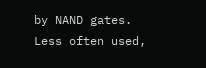by NAND gates.
Less often used,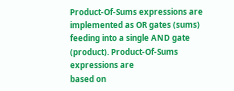Product-Of-Sums expressions are implemented as OR gates (sums) feeding into a single AND gate (product). Product-Of-Sums expressions are
based on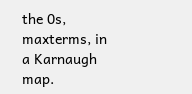the 0s, maxterms, in a Karnaugh map.